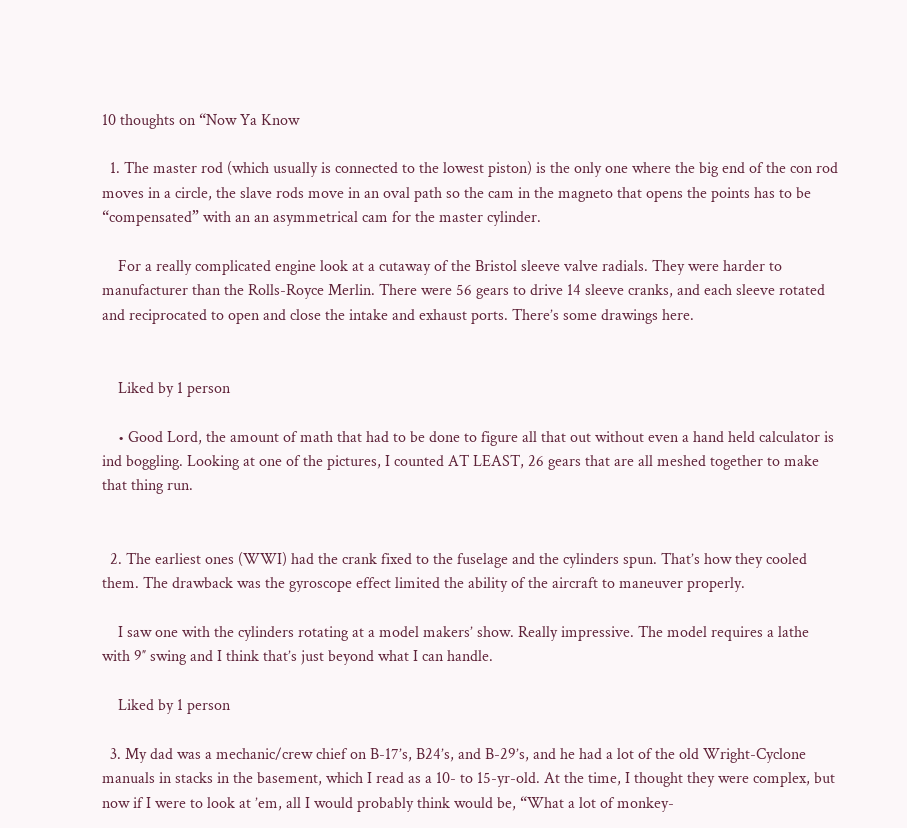10 thoughts on “Now Ya Know

  1. The master rod (which usually is connected to the lowest piston) is the only one where the big end of the con rod moves in a circle, the slave rods move in an oval path so the cam in the magneto that opens the points has to be “compensated” with an an asymmetrical cam for the master cylinder.

    For a really complicated engine look at a cutaway of the Bristol sleeve valve radials. They were harder to manufacturer than the Rolls-Royce Merlin. There were 56 gears to drive 14 sleeve cranks, and each sleeve rotated and reciprocated to open and close the intake and exhaust ports. There’s some drawings here.


    Liked by 1 person

    • Good Lord, the amount of math that had to be done to figure all that out without even a hand held calculator is ind boggling. Looking at one of the pictures, I counted AT LEAST, 26 gears that are all meshed together to make that thing run.


  2. The earliest ones (WWI) had the crank fixed to the fuselage and the cylinders spun. That’s how they cooled them. The drawback was the gyroscope effect limited the ability of the aircraft to maneuver properly.

    I saw one with the cylinders rotating at a model makers’ show. Really impressive. The model requires a lathe with 9″ swing and I think that’s just beyond what I can handle.

    Liked by 1 person

  3. My dad was a mechanic/crew chief on B-17’s, B24’s, and B-29’s, and he had a lot of the old Wright-Cyclone manuals in stacks in the basement, which I read as a 10- to 15-yr-old. At the time, I thought they were complex, but now if I were to look at ’em, all I would probably think would be, “What a lot of monkey-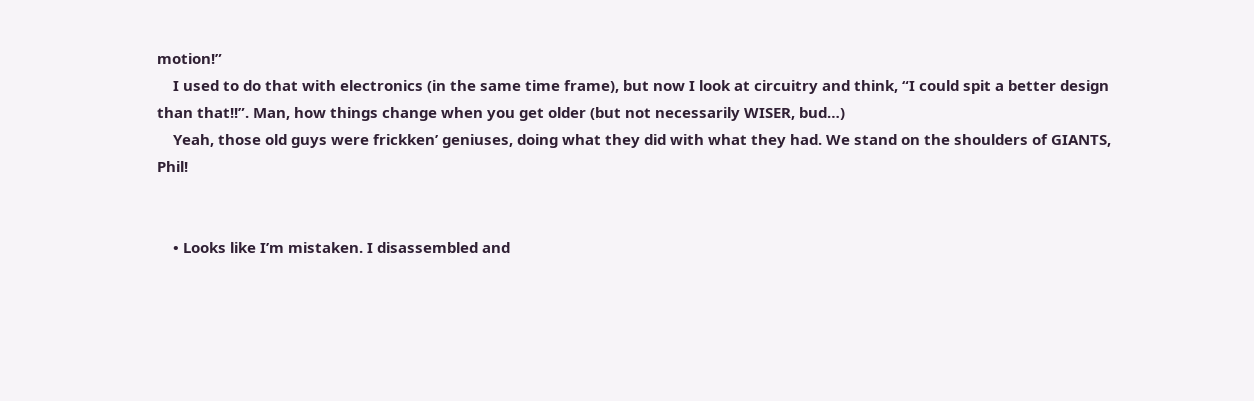motion!”
    I used to do that with electronics (in the same time frame), but now I look at circuitry and think, “I could spit a better design than that!!”. Man, how things change when you get older (but not necessarily WISER, bud…)
    Yeah, those old guys were frickken’ geniuses, doing what they did with what they had. We stand on the shoulders of GIANTS, Phil!


    • Looks like I’m mistaken. I disassembled and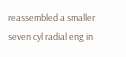reassembled a smaller seven cyl radial eng in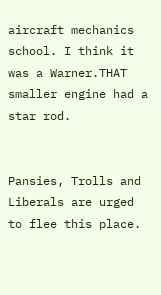aircraft mechanics school. I think it was a Warner.THAT smaller engine had a star rod.


Pansies, Trolls and Liberals are urged to flee this place.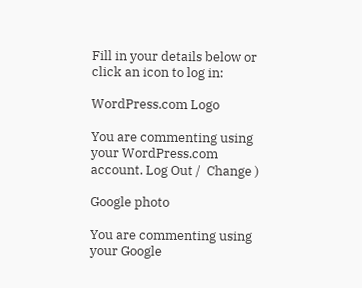Fill in your details below or click an icon to log in:

WordPress.com Logo

You are commenting using your WordPress.com account. Log Out /  Change )

Google photo

You are commenting using your Google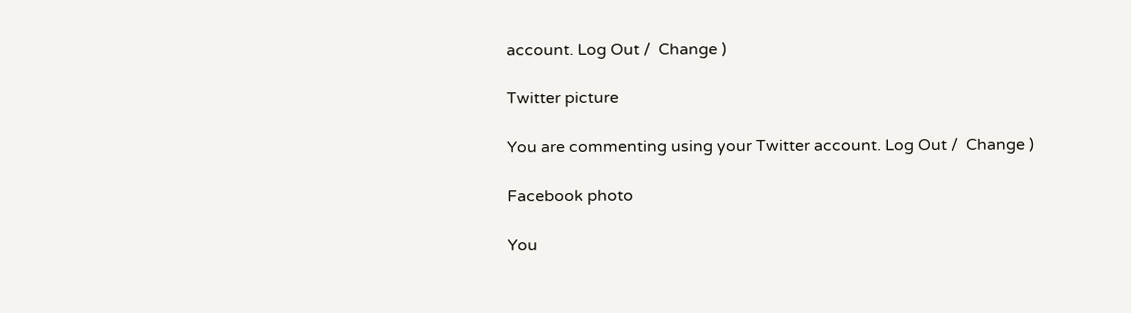account. Log Out /  Change )

Twitter picture

You are commenting using your Twitter account. Log Out /  Change )

Facebook photo

You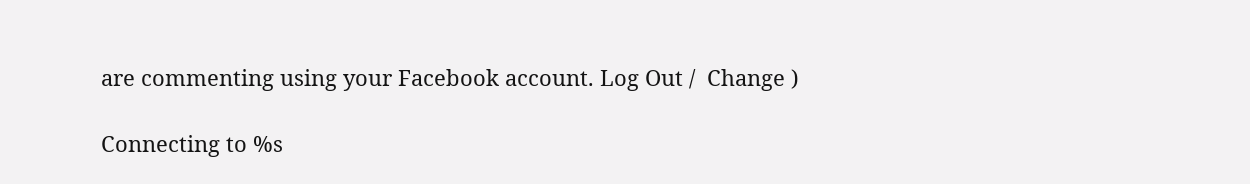are commenting using your Facebook account. Log Out /  Change )

Connecting to %s